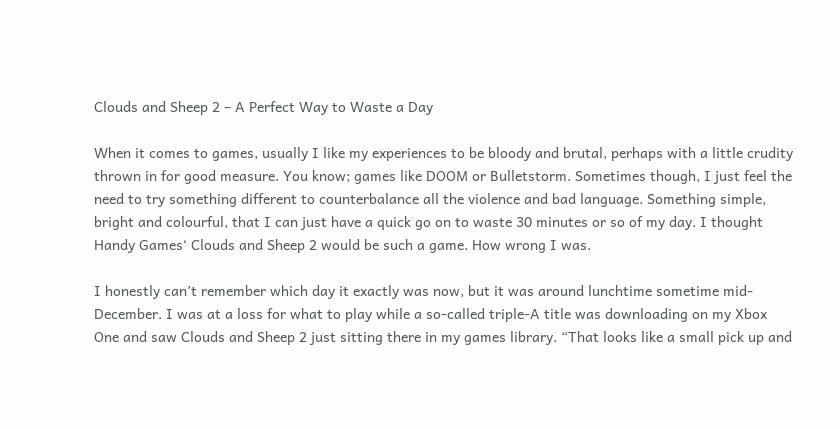Clouds and Sheep 2 – A Perfect Way to Waste a Day

When it comes to games, usually I like my experiences to be bloody and brutal, perhaps with a little crudity thrown in for good measure. You know; games like DOOM or Bulletstorm. Sometimes though, I just feel the need to try something different to counterbalance all the violence and bad language. Something simple, bright and colourful, that I can just have a quick go on to waste 30 minutes or so of my day. I thought Handy Games‘ Clouds and Sheep 2 would be such a game. How wrong I was.

I honestly can’t remember which day it exactly was now, but it was around lunchtime sometime mid-December. I was at a loss for what to play while a so-called triple-A title was downloading on my Xbox One and saw Clouds and Sheep 2 just sitting there in my games library. “That looks like a small pick up and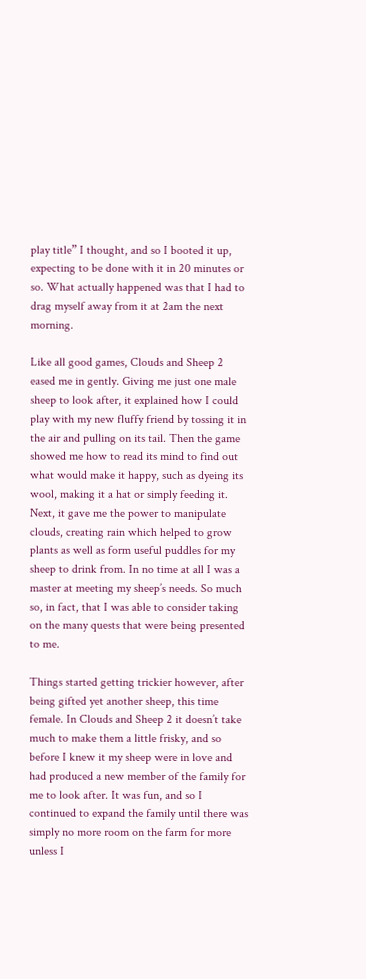play title” I thought, and so I booted it up, expecting to be done with it in 20 minutes or so. What actually happened was that I had to drag myself away from it at 2am the next morning.

Like all good games, Clouds and Sheep 2 eased me in gently. Giving me just one male sheep to look after, it explained how I could play with my new fluffy friend by tossing it in the air and pulling on its tail. Then the game showed me how to read its mind to find out what would make it happy, such as dyeing its wool, making it a hat or simply feeding it. Next, it gave me the power to manipulate clouds, creating rain which helped to grow plants as well as form useful puddles for my sheep to drink from. In no time at all I was a master at meeting my sheep’s needs. So much so, in fact, that I was able to consider taking on the many quests that were being presented to me.

Things started getting trickier however, after being gifted yet another sheep, this time female. In Clouds and Sheep 2 it doesn’t take much to make them a little frisky, and so before I knew it my sheep were in love and had produced a new member of the family for me to look after. It was fun, and so I continued to expand the family until there was simply no more room on the farm for more unless I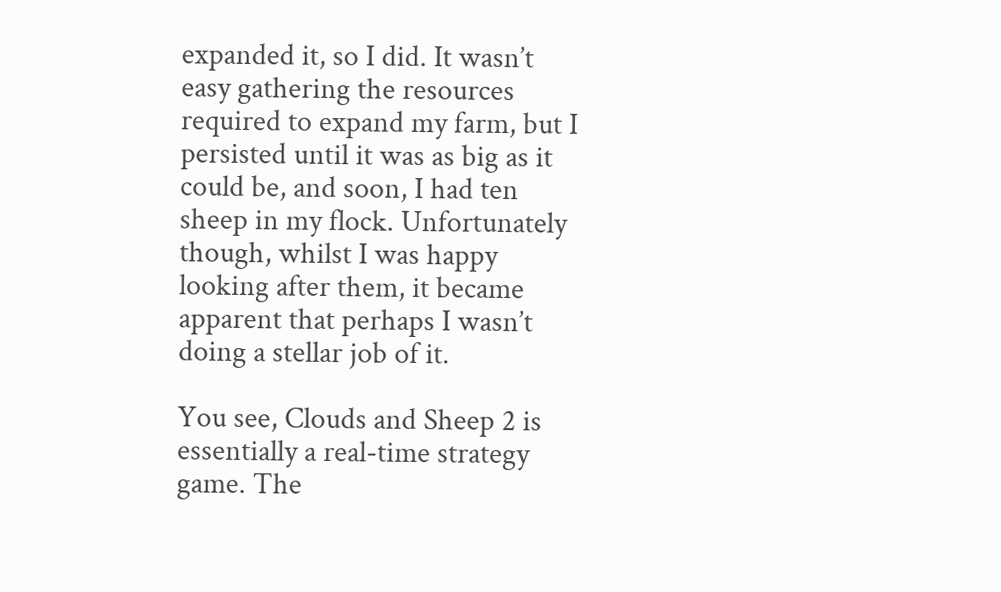expanded it, so I did. It wasn’t easy gathering the resources required to expand my farm, but I persisted until it was as big as it could be, and soon, I had ten sheep in my flock. Unfortunately though, whilst I was happy looking after them, it became apparent that perhaps I wasn’t doing a stellar job of it.

You see, Clouds and Sheep 2 is essentially a real-time strategy game. The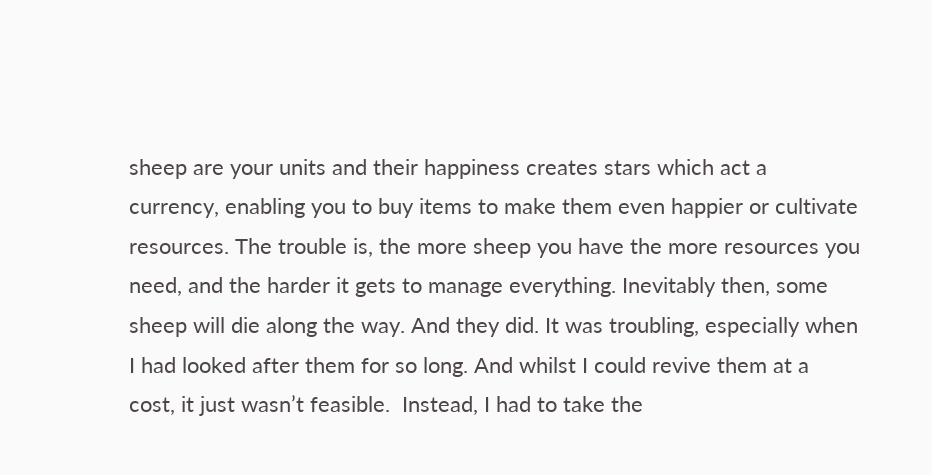sheep are your units and their happiness creates stars which act a currency, enabling you to buy items to make them even happier or cultivate resources. The trouble is, the more sheep you have the more resources you need, and the harder it gets to manage everything. Inevitably then, some sheep will die along the way. And they did. It was troubling, especially when I had looked after them for so long. And whilst I could revive them at a cost, it just wasn’t feasible.  Instead, I had to take the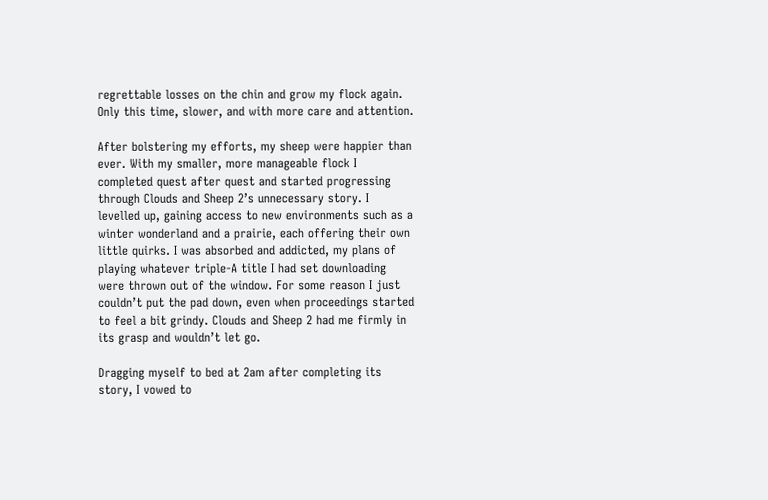regrettable losses on the chin and grow my flock again. Only this time, slower, and with more care and attention.

After bolstering my efforts, my sheep were happier than ever. With my smaller, more manageable flock I completed quest after quest and started progressing through Clouds and Sheep 2’s unnecessary story. I levelled up, gaining access to new environments such as a winter wonderland and a prairie, each offering their own little quirks. I was absorbed and addicted, my plans of playing whatever triple-A title I had set downloading were thrown out of the window. For some reason I just couldn’t put the pad down, even when proceedings started to feel a bit grindy. Clouds and Sheep 2 had me firmly in its grasp and wouldn’t let go.

Dragging myself to bed at 2am after completing its story, I vowed to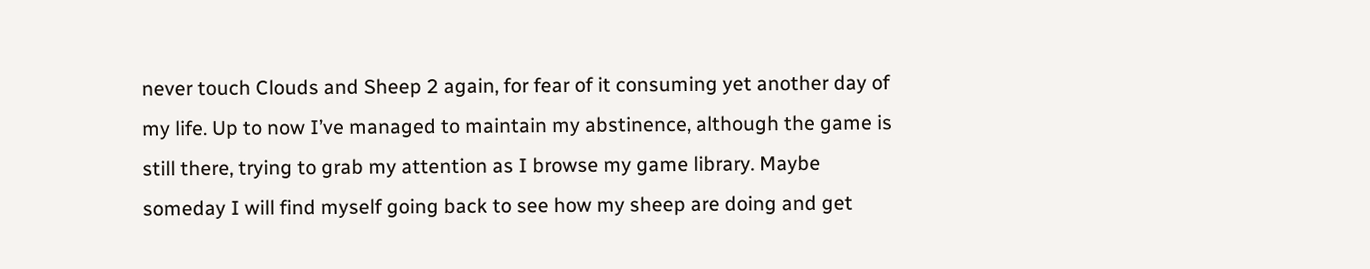never touch Clouds and Sheep 2 again, for fear of it consuming yet another day of my life. Up to now I’ve managed to maintain my abstinence, although the game is still there, trying to grab my attention as I browse my game library. Maybe someday I will find myself going back to see how my sheep are doing and get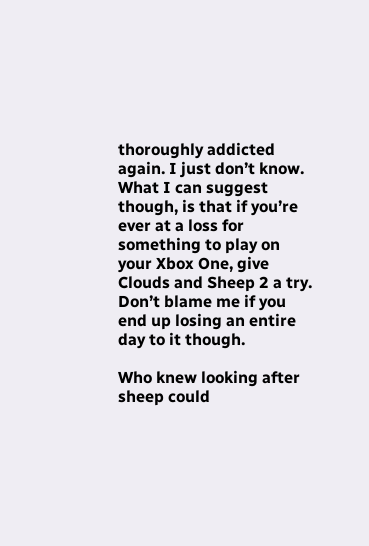thoroughly addicted again. I just don’t know. What I can suggest though, is that if you’re ever at a loss for something to play on your Xbox One, give Clouds and Sheep 2 a try. Don’t blame me if you end up losing an entire day to it though.

Who knew looking after sheep could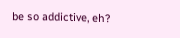be so addictive, eh?